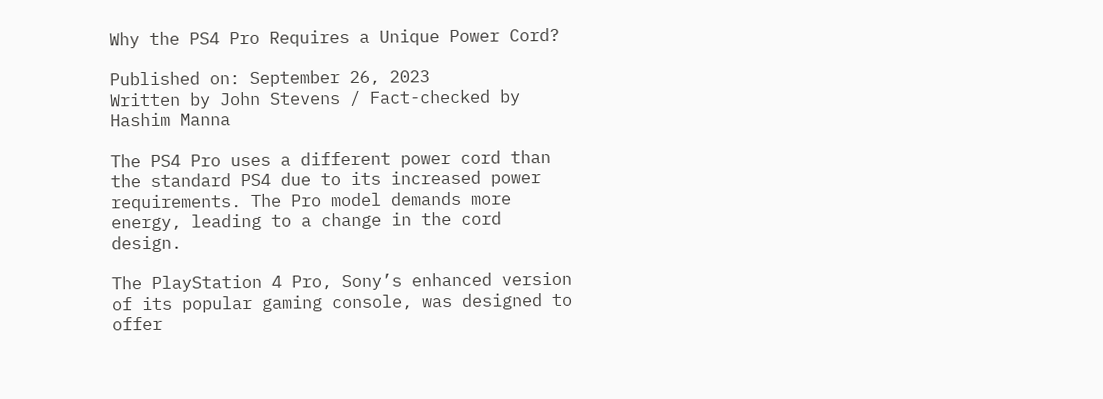Why the PS4 Pro Requires a Unique Power Cord?

Published on: September 26, 2023
Written by John Stevens / Fact-checked by Hashim Manna

The PS4 Pro uses a different power cord than the standard PS4 due to its increased power requirements. The Pro model demands more energy, leading to a change in the cord design.

The PlayStation 4 Pro, Sony’s enhanced version of its popular gaming console, was designed to offer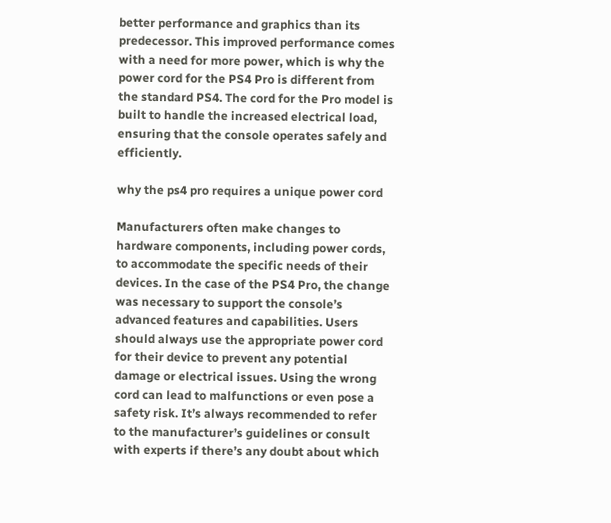better performance and graphics than its predecessor. This improved performance comes with a need for more power, which is why the power cord for the PS4 Pro is different from the standard PS4. The cord for the Pro model is built to handle the increased electrical load, ensuring that the console operates safely and efficiently.

why the ps4 pro requires a unique power cord

Manufacturers often make changes to hardware components, including power cords, to accommodate the specific needs of their devices. In the case of the PS4 Pro, the change was necessary to support the console’s advanced features and capabilities. Users should always use the appropriate power cord for their device to prevent any potential damage or electrical issues. Using the wrong cord can lead to malfunctions or even pose a safety risk. It’s always recommended to refer to the manufacturer’s guidelines or consult with experts if there’s any doubt about which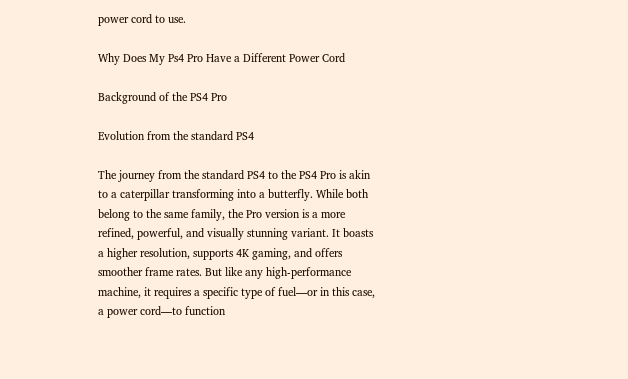power cord to use.

Why Does My Ps4 Pro Have a Different Power Cord

Background of the PS4 Pro

Evolution from the standard PS4

The journey from the standard PS4 to the PS4 Pro is akin to a caterpillar transforming into a butterfly. While both belong to the same family, the Pro version is a more refined, powerful, and visually stunning variant. It boasts a higher resolution, supports 4K gaming, and offers smoother frame rates. But like any high-performance machine, it requires a specific type of fuel—or in this case, a power cord—to function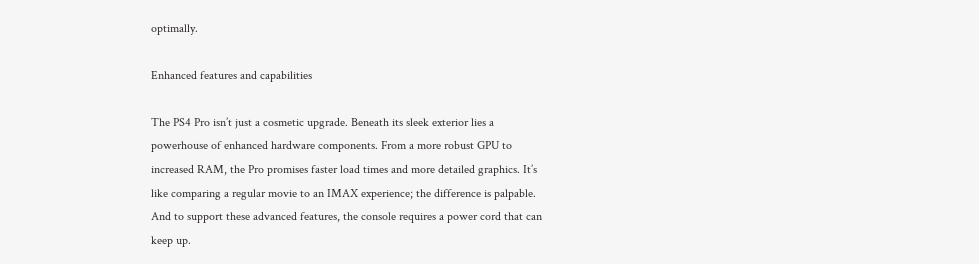optimally.

Enhanced features and capabilities

The PS4 Pro isn’t just a cosmetic upgrade. Beneath its sleek exterior lies a powerhouse of enhanced hardware components. From a more robust GPU to increased RAM, the Pro promises faster load times and more detailed graphics. It’s like comparing a regular movie to an IMAX experience; the difference is palpable. And to support these advanced features, the console requires a power cord that can keep up.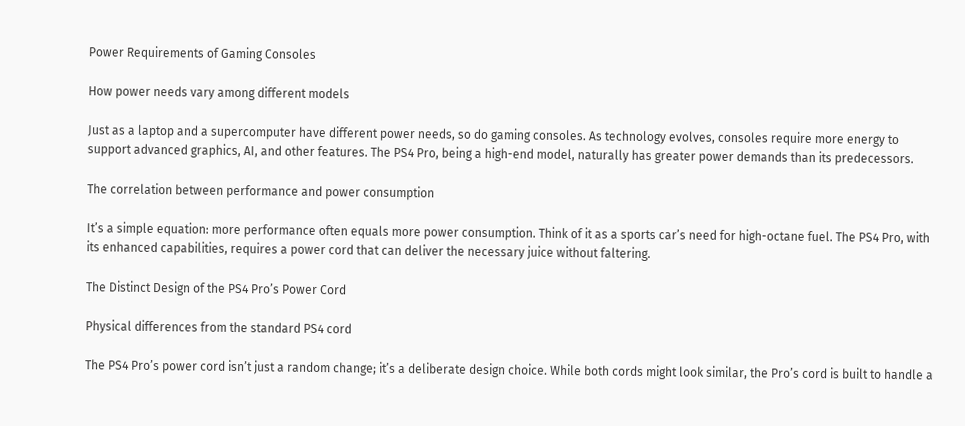Power Requirements of Gaming Consoles

How power needs vary among different models

Just as a laptop and a supercomputer have different power needs, so do gaming consoles. As technology evolves, consoles require more energy to support advanced graphics, AI, and other features. The PS4 Pro, being a high-end model, naturally has greater power demands than its predecessors.

The correlation between performance and power consumption

It’s a simple equation: more performance often equals more power consumption. Think of it as a sports car’s need for high-octane fuel. The PS4 Pro, with its enhanced capabilities, requires a power cord that can deliver the necessary juice without faltering.

The Distinct Design of the PS4 Pro’s Power Cord

Physical differences from the standard PS4 cord

The PS4 Pro’s power cord isn’t just a random change; it’s a deliberate design choice. While both cords might look similar, the Pro’s cord is built to handle a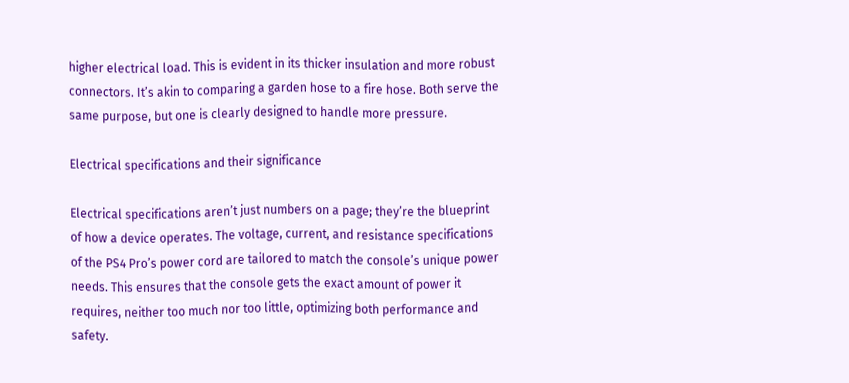higher electrical load. This is evident in its thicker insulation and more robust connectors. It’s akin to comparing a garden hose to a fire hose. Both serve the same purpose, but one is clearly designed to handle more pressure.

Electrical specifications and their significance

Electrical specifications aren’t just numbers on a page; they’re the blueprint of how a device operates. The voltage, current, and resistance specifications of the PS4 Pro’s power cord are tailored to match the console’s unique power needs. This ensures that the console gets the exact amount of power it requires, neither too much nor too little, optimizing both performance and safety.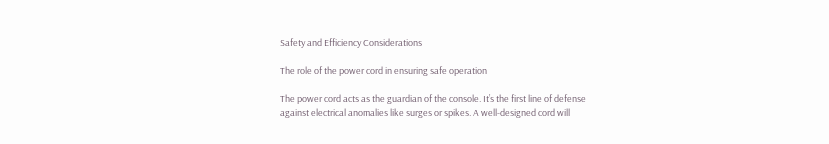Safety and Efficiency Considerations

The role of the power cord in ensuring safe operation

The power cord acts as the guardian of the console. It’s the first line of defense against electrical anomalies like surges or spikes. A well-designed cord will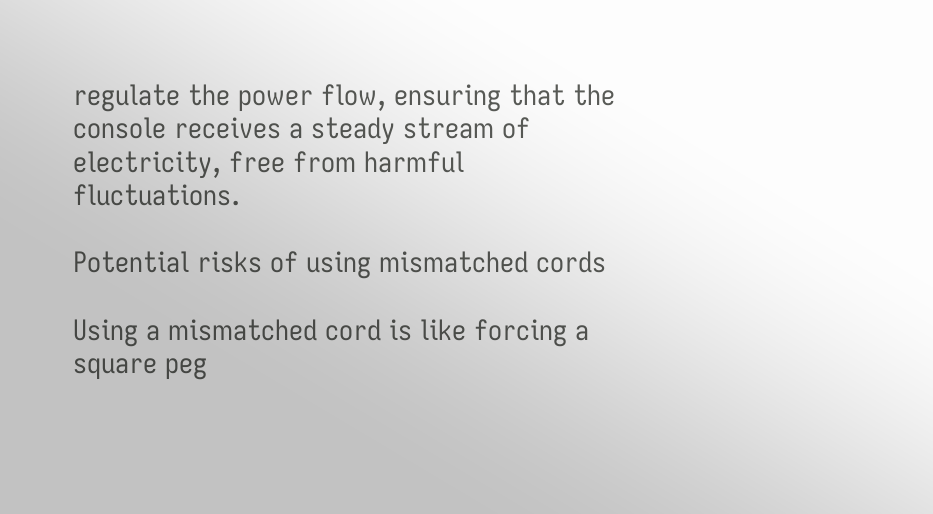regulate the power flow, ensuring that the console receives a steady stream of electricity, free from harmful fluctuations.

Potential risks of using mismatched cords

Using a mismatched cord is like forcing a square peg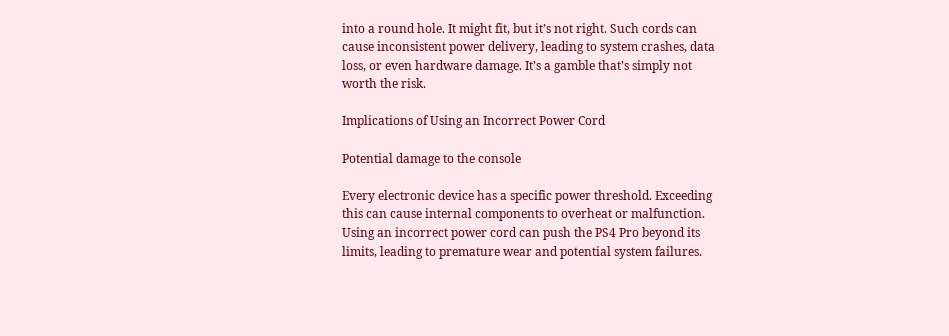into a round hole. It might fit, but it’s not right. Such cords can cause inconsistent power delivery, leading to system crashes, data loss, or even hardware damage. It’s a gamble that’s simply not worth the risk.

Implications of Using an Incorrect Power Cord

Potential damage to the console

Every electronic device has a specific power threshold. Exceeding this can cause internal components to overheat or malfunction. Using an incorrect power cord can push the PS4 Pro beyond its limits, leading to premature wear and potential system failures.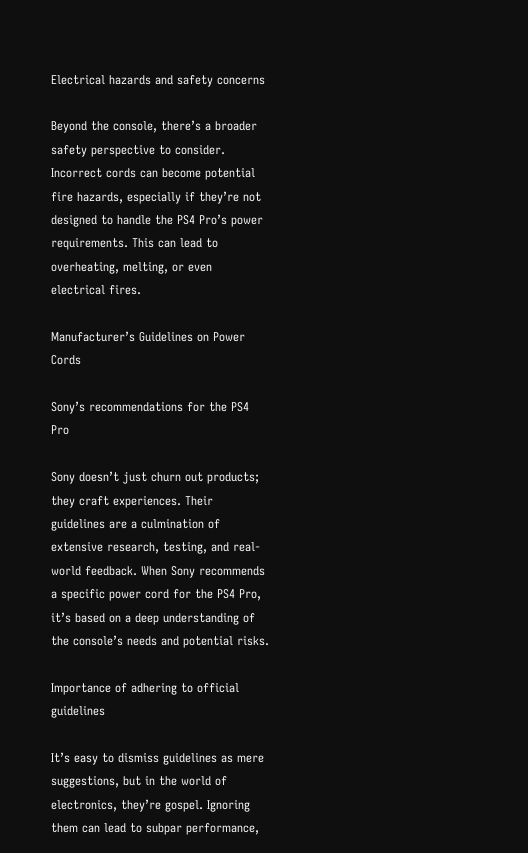Electrical hazards and safety concerns

Beyond the console, there’s a broader safety perspective to consider. Incorrect cords can become potential fire hazards, especially if they’re not designed to handle the PS4 Pro’s power requirements. This can lead to overheating, melting, or even electrical fires.

Manufacturer’s Guidelines on Power Cords

Sony’s recommendations for the PS4 Pro

Sony doesn’t just churn out products; they craft experiences. Their guidelines are a culmination of extensive research, testing, and real-world feedback. When Sony recommends a specific power cord for the PS4 Pro, it’s based on a deep understanding of the console’s needs and potential risks.

Importance of adhering to official guidelines

It’s easy to dismiss guidelines as mere suggestions, but in the world of electronics, they’re gospel. Ignoring them can lead to subpar performance,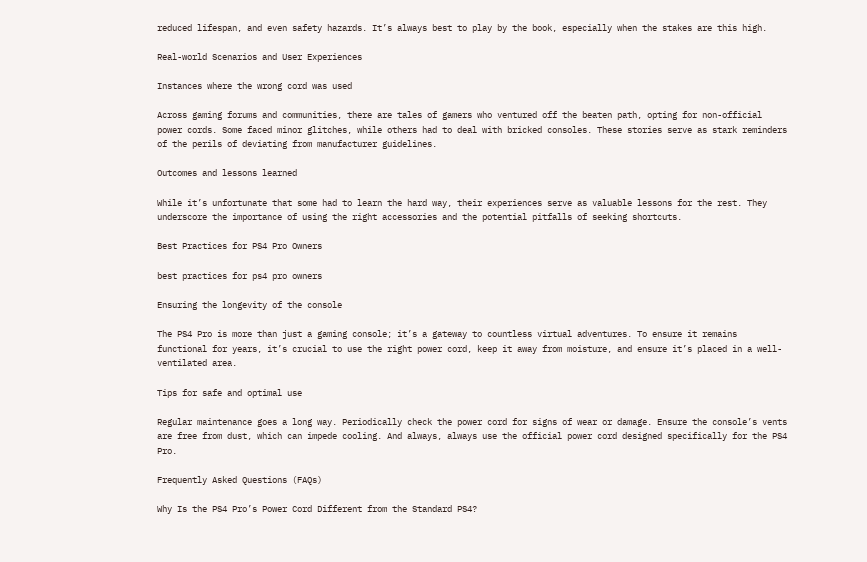reduced lifespan, and even safety hazards. It’s always best to play by the book, especially when the stakes are this high.

Real-world Scenarios and User Experiences

Instances where the wrong cord was used

Across gaming forums and communities, there are tales of gamers who ventured off the beaten path, opting for non-official power cords. Some faced minor glitches, while others had to deal with bricked consoles. These stories serve as stark reminders of the perils of deviating from manufacturer guidelines.

Outcomes and lessons learned

While it’s unfortunate that some had to learn the hard way, their experiences serve as valuable lessons for the rest. They underscore the importance of using the right accessories and the potential pitfalls of seeking shortcuts.

Best Practices for PS4 Pro Owners

best practices for ps4 pro owners

Ensuring the longevity of the console

The PS4 Pro is more than just a gaming console; it’s a gateway to countless virtual adventures. To ensure it remains functional for years, it’s crucial to use the right power cord, keep it away from moisture, and ensure it’s placed in a well-ventilated area.

Tips for safe and optimal use

Regular maintenance goes a long way. Periodically check the power cord for signs of wear or damage. Ensure the console’s vents are free from dust, which can impede cooling. And always, always use the official power cord designed specifically for the PS4 Pro.

Frequently Asked Questions (FAQs)

Why Is the PS4 Pro’s Power Cord Different from the Standard PS4?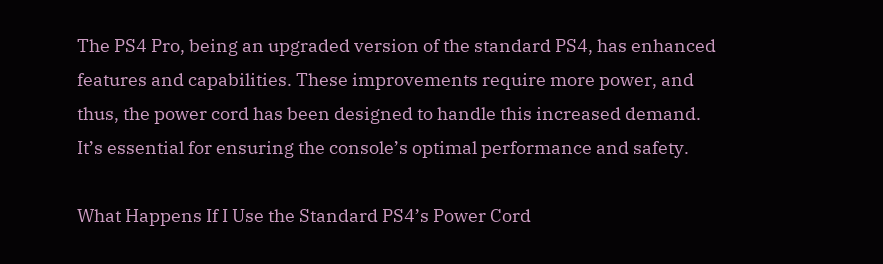The PS4 Pro, being an upgraded version of the standard PS4, has enhanced features and capabilities. These improvements require more power, and thus, the power cord has been designed to handle this increased demand. It’s essential for ensuring the console’s optimal performance and safety.

What Happens If I Use the Standard PS4’s Power Cord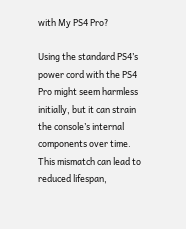with My PS4 Pro?

Using the standard PS4’s power cord with the PS4 Pro might seem harmless initially, but it can strain the console’s internal components over time. This mismatch can lead to reduced lifespan,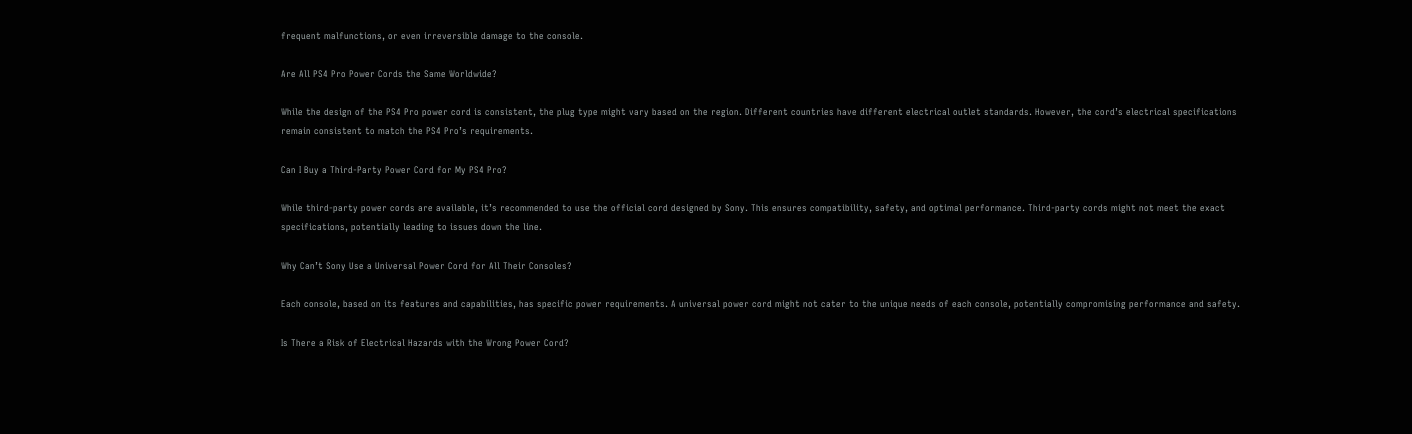frequent malfunctions, or even irreversible damage to the console.

Are All PS4 Pro Power Cords the Same Worldwide?

While the design of the PS4 Pro power cord is consistent, the plug type might vary based on the region. Different countries have different electrical outlet standards. However, the cord’s electrical specifications remain consistent to match the PS4 Pro’s requirements.

Can I Buy a Third-Party Power Cord for My PS4 Pro?

While third-party power cords are available, it’s recommended to use the official cord designed by Sony. This ensures compatibility, safety, and optimal performance. Third-party cords might not meet the exact specifications, potentially leading to issues down the line.

Why Can’t Sony Use a Universal Power Cord for All Their Consoles?

Each console, based on its features and capabilities, has specific power requirements. A universal power cord might not cater to the unique needs of each console, potentially compromising performance and safety.

Is There a Risk of Electrical Hazards with the Wrong Power Cord?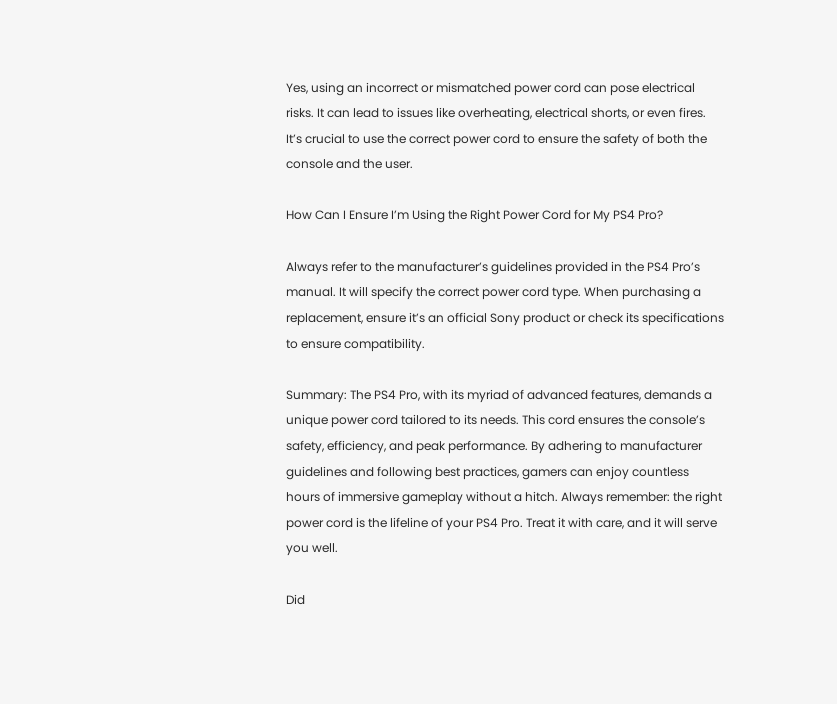Yes, using an incorrect or mismatched power cord can pose electrical risks. It can lead to issues like overheating, electrical shorts, or even fires. It’s crucial to use the correct power cord to ensure the safety of both the console and the user.

How Can I Ensure I’m Using the Right Power Cord for My PS4 Pro?

Always refer to the manufacturer’s guidelines provided in the PS4 Pro’s manual. It will specify the correct power cord type. When purchasing a replacement, ensure it’s an official Sony product or check its specifications to ensure compatibility.

Summary: The PS4 Pro, with its myriad of advanced features, demands a unique power cord tailored to its needs. This cord ensures the console’s safety, efficiency, and peak performance. By adhering to manufacturer guidelines and following best practices, gamers can enjoy countless hours of immersive gameplay without a hitch. Always remember: the right power cord is the lifeline of your PS4 Pro. Treat it with care, and it will serve you well.

Did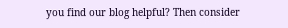you find our blog helpful? Then consider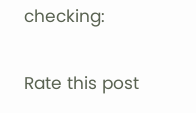checking:

Rate this post